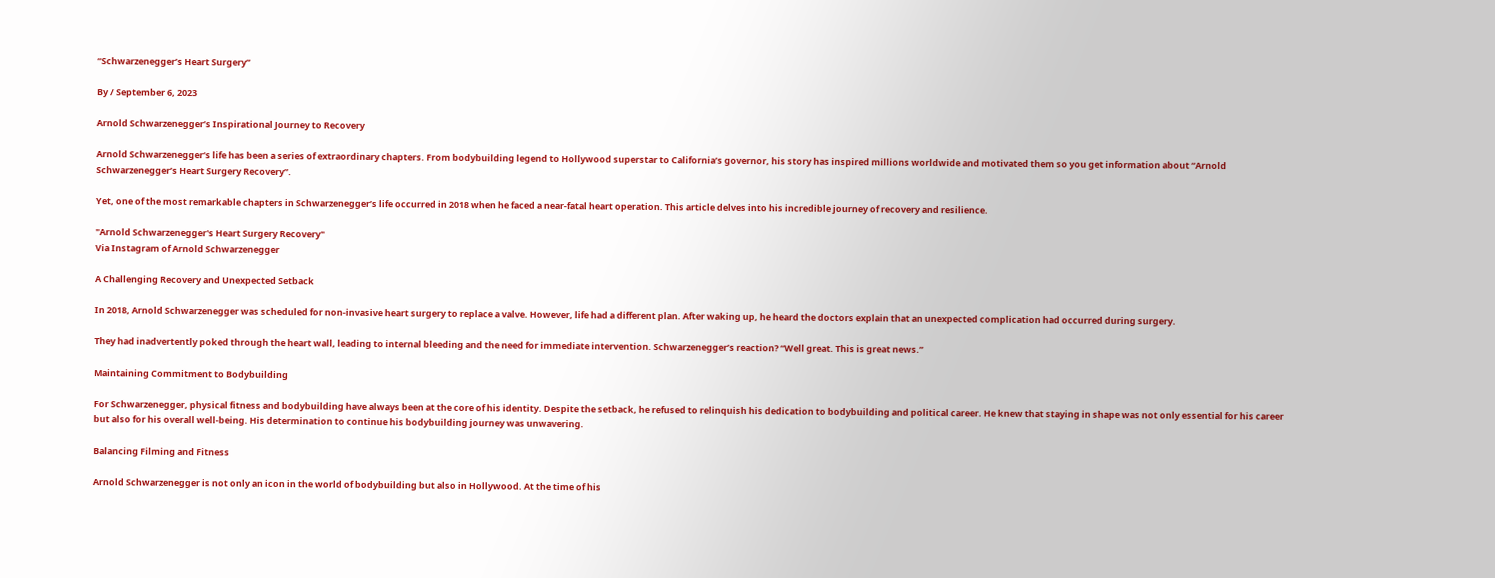“Schwarzenegger’s Heart Surgery”

By / September 6, 2023

Arnold Schwarzenegger’s Inspirational Journey to Recovery

Arnold Schwarzenegger‘s life has been a series of extraordinary chapters. From bodybuilding legend to Hollywood superstar to California’s governor, his story has inspired millions worldwide and motivated them so you get information about “Arnold Schwarzenegger’s Heart Surgery Recovery”.

Yet, one of the most remarkable chapters in Schwarzenegger’s life occurred in 2018 when he faced a near-fatal heart operation. This article delves into his incredible journey of recovery and resilience.

"Arnold Schwarzenegger's Heart Surgery Recovery"
Via Instagram of Arnold Schwarzenegger

A Challenging Recovery and Unexpected Setback

In 2018, Arnold Schwarzenegger was scheduled for non-invasive heart surgery to replace a valve. However, life had a different plan. After waking up, he heard the doctors explain that an unexpected complication had occurred during surgery.

They had inadvertently poked through the heart wall, leading to internal bleeding and the need for immediate intervention. Schwarzenegger’s reaction? “Well great. This is great news.”

Maintaining Commitment to Bodybuilding

For Schwarzenegger, physical fitness and bodybuilding have always been at the core of his identity. Despite the setback, he refused to relinquish his dedication to bodybuilding and political career. He knew that staying in shape was not only essential for his career but also for his overall well-being. His determination to continue his bodybuilding journey was unwavering.

Balancing Filming and Fitness

Arnold Schwarzenegger is not only an icon in the world of bodybuilding but also in Hollywood. At the time of his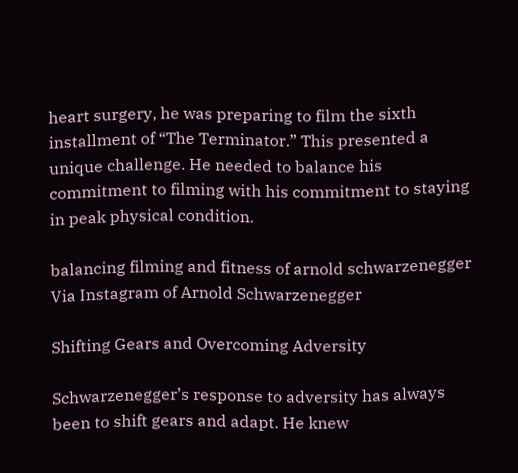heart surgery, he was preparing to film the sixth installment of “The Terminator.” This presented a unique challenge. He needed to balance his commitment to filming with his commitment to staying in peak physical condition.

balancing filming and fitness of arnold schwarzenegger
Via Instagram of Arnold Schwarzenegger

Shifting Gears and Overcoming Adversity

Schwarzenegger’s response to adversity has always been to shift gears and adapt. He knew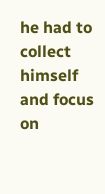he had to collect himself and focus on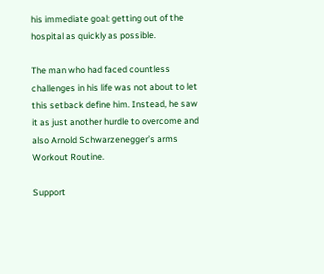his immediate goal: getting out of the hospital as quickly as possible.

The man who had faced countless challenges in his life was not about to let this setback define him. Instead, he saw it as just another hurdle to overcome and also Arnold Schwarzenegger’s arms Workout Routine.

Support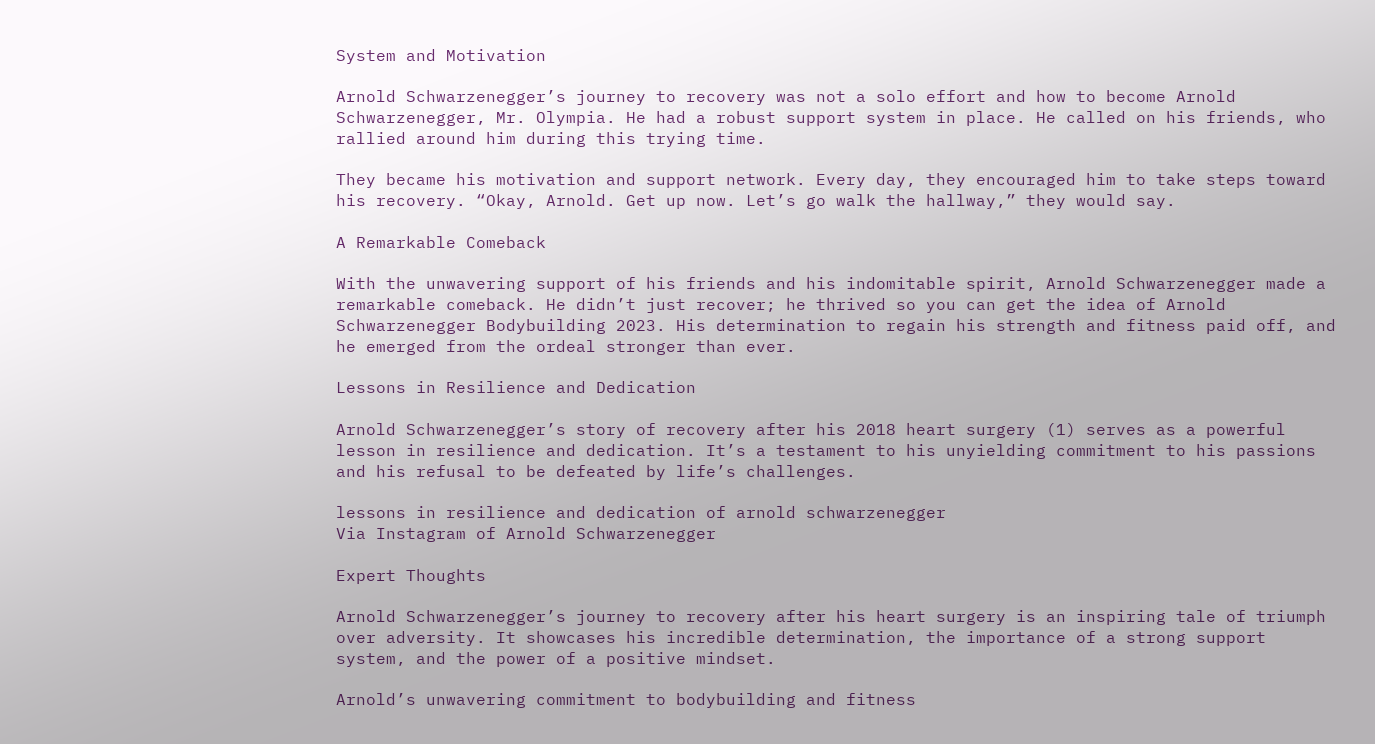System and Motivation

Arnold Schwarzenegger’s journey to recovery was not a solo effort and how to become Arnold Schwarzenegger, Mr. Olympia. He had a robust support system in place. He called on his friends, who rallied around him during this trying time.

They became his motivation and support network. Every day, they encouraged him to take steps toward his recovery. “Okay, Arnold. Get up now. Let’s go walk the hallway,” they would say.

A Remarkable Comeback

With the unwavering support of his friends and his indomitable spirit, Arnold Schwarzenegger made a remarkable comeback. He didn’t just recover; he thrived so you can get the idea of Arnold Schwarzenegger Bodybuilding 2023. His determination to regain his strength and fitness paid off, and he emerged from the ordeal stronger than ever.

Lessons in Resilience and Dedication

Arnold Schwarzenegger’s story of recovery after his 2018 heart surgery (1) serves as a powerful lesson in resilience and dedication. It’s a testament to his unyielding commitment to his passions and his refusal to be defeated by life’s challenges.

lessons in resilience and dedication of arnold schwarzenegger
Via Instagram of Arnold Schwarzenegger

Expert Thoughts

Arnold Schwarzenegger’s journey to recovery after his heart surgery is an inspiring tale of triumph over adversity. It showcases his incredible determination, the importance of a strong support system, and the power of a positive mindset.

Arnold’s unwavering commitment to bodybuilding and fitness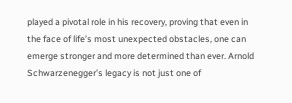played a pivotal role in his recovery, proving that even in the face of life’s most unexpected obstacles, one can emerge stronger and more determined than ever. Arnold Schwarzenegger’s legacy is not just one of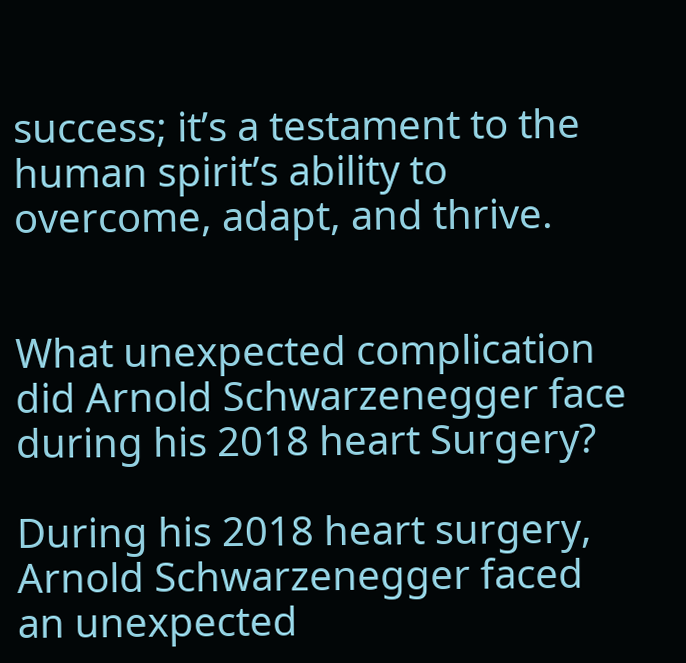success; it’s a testament to the human spirit’s ability to overcome, adapt, and thrive.


What unexpected complication did Arnold Schwarzenegger face during his 2018 heart Surgery?

During his 2018 heart surgery, Arnold Schwarzenegger faced an unexpected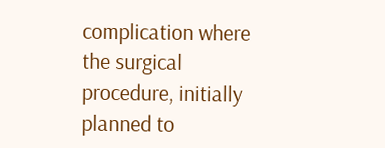complication where the surgical procedure, initially planned to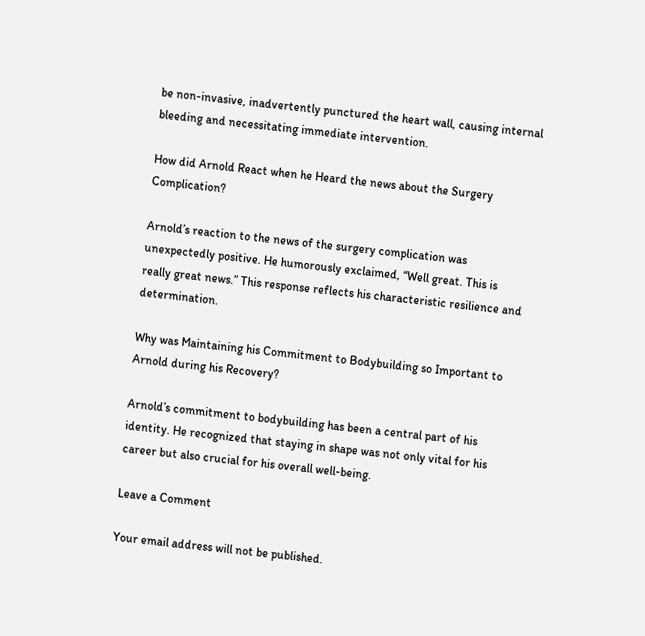be non-invasive, inadvertently punctured the heart wall, causing internal bleeding and necessitating immediate intervention.

How did Arnold React when he Heard the news about the Surgery Complication?

Arnold’s reaction to the news of the surgery complication was unexpectedly positive. He humorously exclaimed, “Well great. This is really great news.” This response reflects his characteristic resilience and determination.

Why was Maintaining his Commitment to Bodybuilding so Important to Arnold during his Recovery?

Arnold’s commitment to bodybuilding has been a central part of his identity. He recognized that staying in shape was not only vital for his career but also crucial for his overall well-being.

Leave a Comment

Your email address will not be published.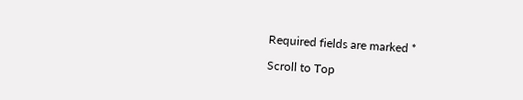Required fields are marked *

Scroll to Top